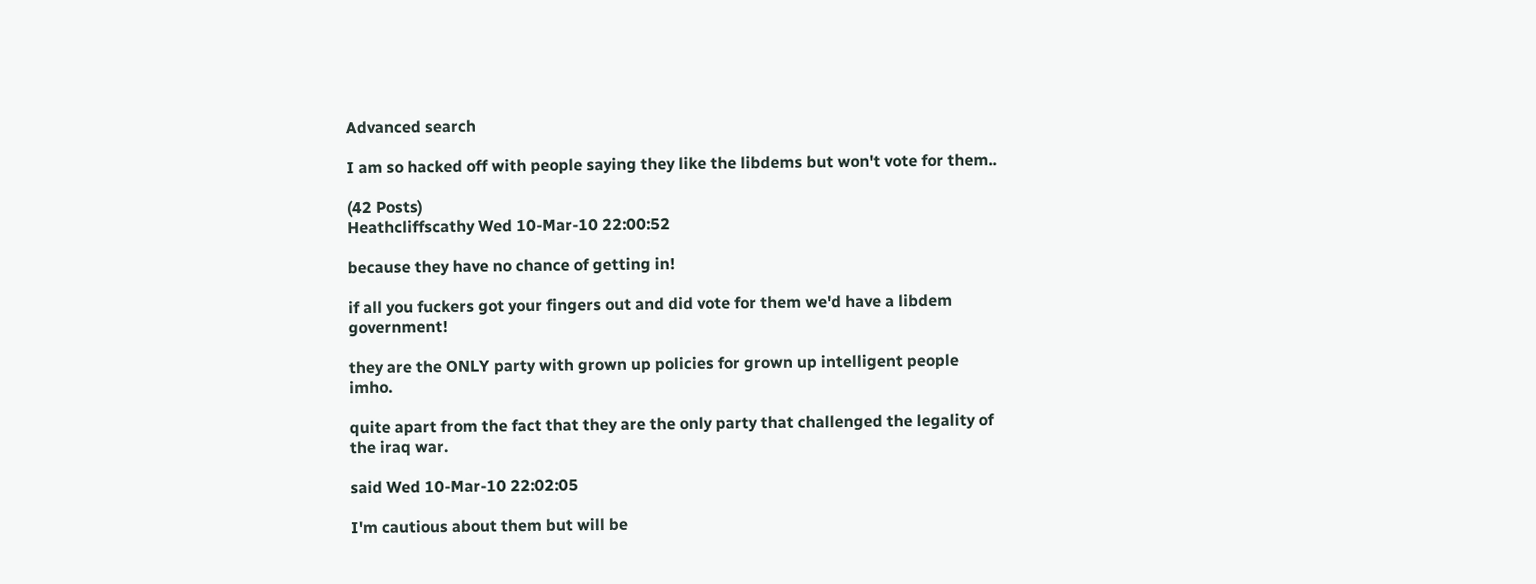Advanced search

I am so hacked off with people saying they like the libdems but won't vote for them..

(42 Posts)
Heathcliffscathy Wed 10-Mar-10 22:00:52

because they have no chance of getting in!

if all you fuckers got your fingers out and did vote for them we'd have a libdem government!

they are the ONLY party with grown up policies for grown up intelligent people imho.

quite apart from the fact that they are the only party that challenged the legality of the iraq war.

said Wed 10-Mar-10 22:02:05

I'm cautious about them but will be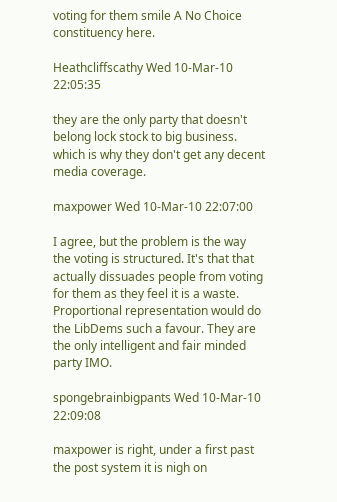voting for them smile A No Choice constituency here.

Heathcliffscathy Wed 10-Mar-10 22:05:35

they are the only party that doesn't belong lock stock to big business. which is why they don't get any decent media coverage.

maxpower Wed 10-Mar-10 22:07:00

I agree, but the problem is the way the voting is structured. It's that that actually dissuades people from voting for them as they feel it is a waste. Proportional representation would do the LibDems such a favour. They are the only intelligent and fair minded party IMO.

spongebrainbigpants Wed 10-Mar-10 22:09:08

maxpower is right, under a first past the post system it is nigh on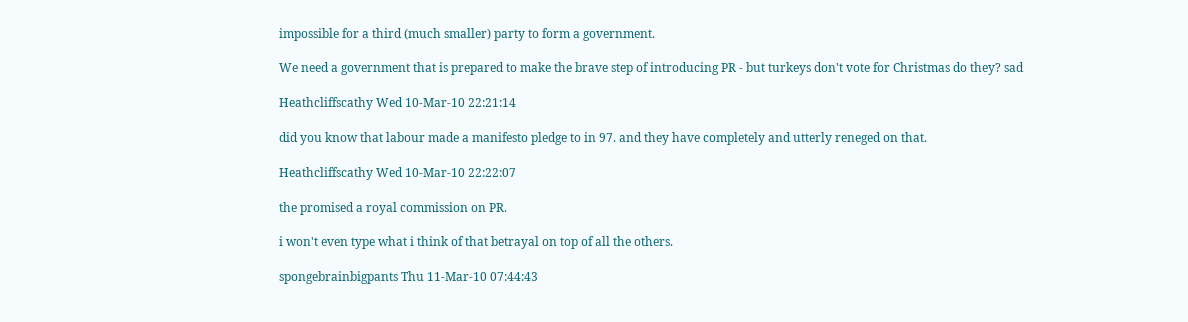impossible for a third (much smaller) party to form a government.

We need a government that is prepared to make the brave step of introducing PR - but turkeys don't vote for Christmas do they? sad

Heathcliffscathy Wed 10-Mar-10 22:21:14

did you know that labour made a manifesto pledge to in 97. and they have completely and utterly reneged on that.

Heathcliffscathy Wed 10-Mar-10 22:22:07

the promised a royal commission on PR.

i won't even type what i think of that betrayal on top of all the others.

spongebrainbigpants Thu 11-Mar-10 07:44:43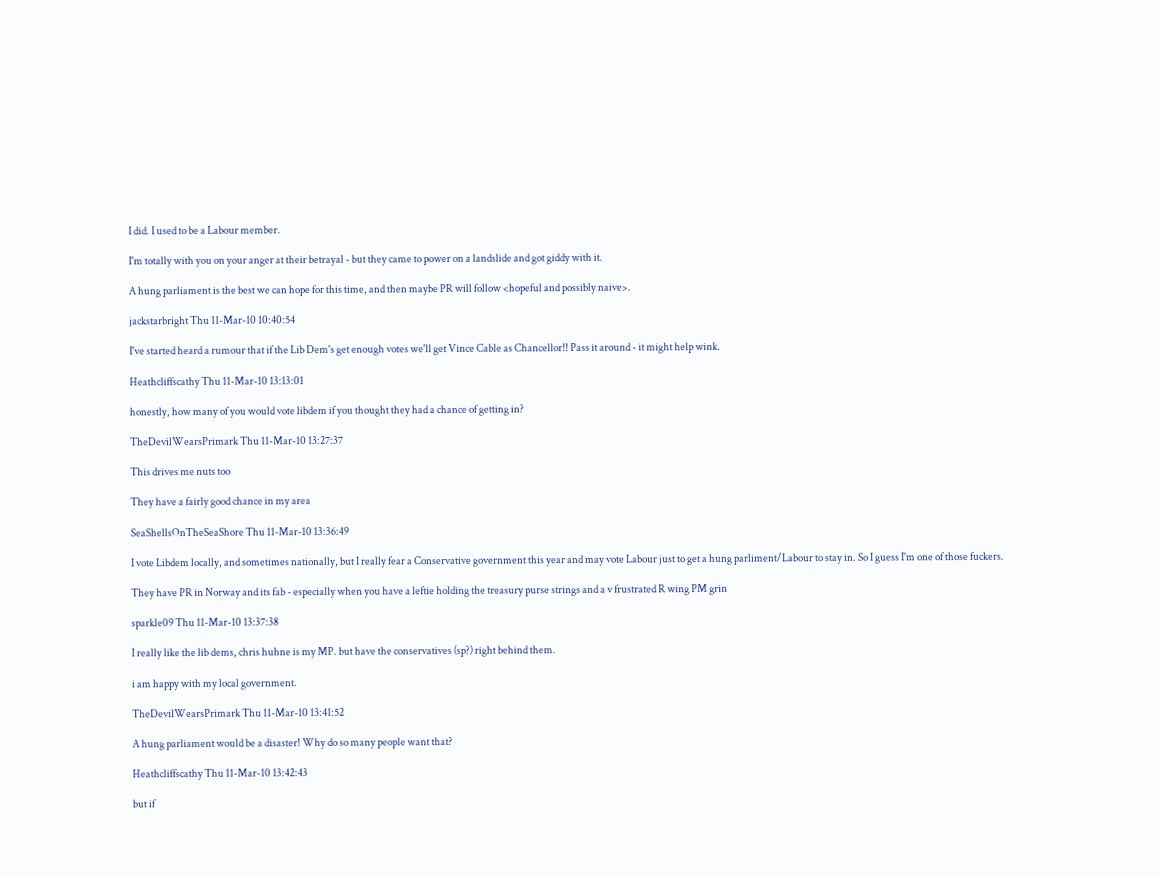I did. I used to be a Labour member.

I'm totally with you on your anger at their betrayal - but they came to power on a landslide and got giddy with it.

A hung parliament is the best we can hope for this time, and then maybe PR will follow <hopeful and possibly naive>.

jackstarbright Thu 11-Mar-10 10:40:54

I've started heard a rumour that if the Lib Dem's get enough votes we'll get Vince Cable as Chancellor!! Pass it around - it might help wink.

Heathcliffscathy Thu 11-Mar-10 13:13:01

honestly, how many of you would vote libdem if you thought they had a chance of getting in?

TheDevilWearsPrimark Thu 11-Mar-10 13:27:37

This drives me nuts too

They have a fairly good chance in my area

SeaShellsOnTheSeaShore Thu 11-Mar-10 13:36:49

I vote Libdem locally, and sometimes nationally, but I really fear a Conservative government this year and may vote Labour just to get a hung parliment/Labour to stay in. So I guess I'm one of those fuckers.

They have PR in Norway and its fab - especially when you have a leftie holding the treasury purse strings and a v frustrated R wing PM grin

sparkle09 Thu 11-Mar-10 13:37:38

I really like the lib dems, chris huhne is my MP. but have the conservatives (sp?) right behind them.

i am happy with my local government.

TheDevilWearsPrimark Thu 11-Mar-10 13:41:52

A hung parliament would be a disaster! Why do so many people want that?

Heathcliffscathy Thu 11-Mar-10 13:42:43

but if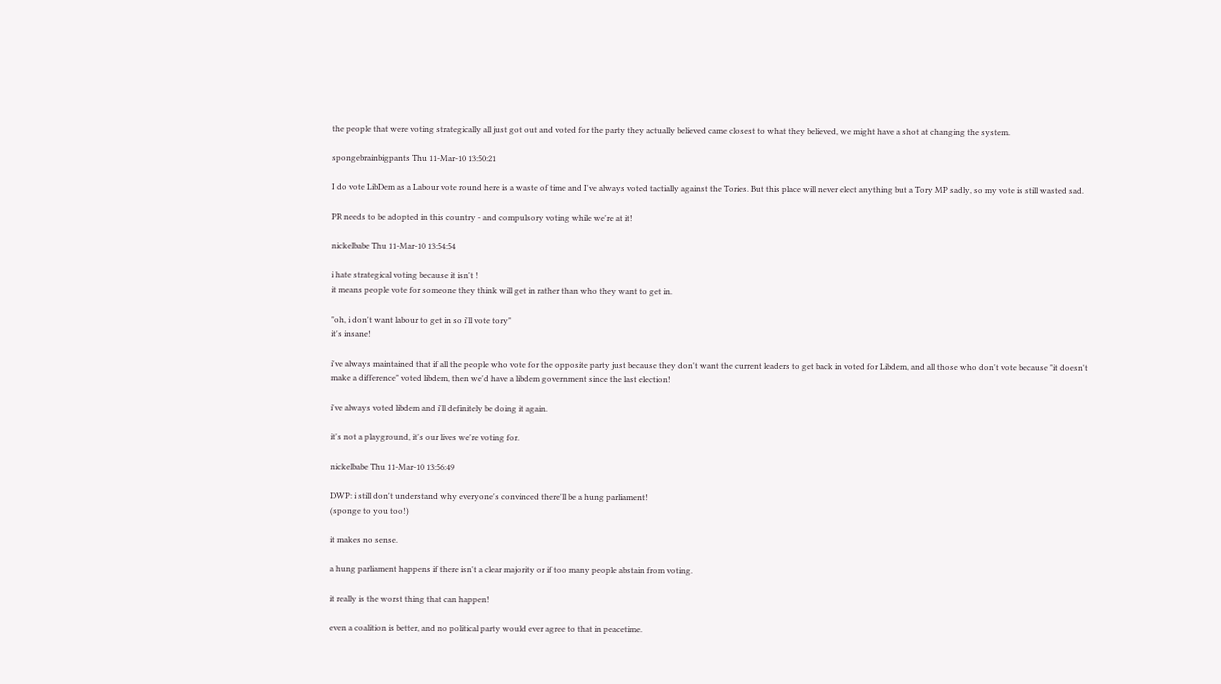the people that were voting strategically all just got out and voted for the party they actually believed came closest to what they believed, we might have a shot at changing the system.

spongebrainbigpants Thu 11-Mar-10 13:50:21

I do vote LibDem as a Labour vote round here is a waste of time and I've always voted tactially against the Tories. But this place will never elect anything but a Tory MP sadly, so my vote is still wasted sad.

PR needs to be adopted in this country - and compulsory voting while we're at it!

nickelbabe Thu 11-Mar-10 13:54:54

i hate strategical voting because it isn't !
it means people vote for someone they think will get in rather than who they want to get in.

"oh, i don't want labour to get in so i'll vote tory"
it's insane!

i've always maintained that if all the people who vote for the opposite party just because they don't want the current leaders to get back in voted for Libdem, and all those who don't vote because "it doesn't make a difference" voted libdem, then we'd have a libdem government since the last election!

i've always voted libdem and i'll definitely be doing it again.

it's not a playground, it's our lives we're voting for.

nickelbabe Thu 11-Mar-10 13:56:49

DWP: i still don't understand why everyone's convinced there'll be a hung parliament!
(sponge to you too!)

it makes no sense.

a hung parliament happens if there isn't a clear majority or if too many people abstain from voting.

it really is the worst thing that can happen!

even a coalition is better, and no political party would ever agree to that in peacetime.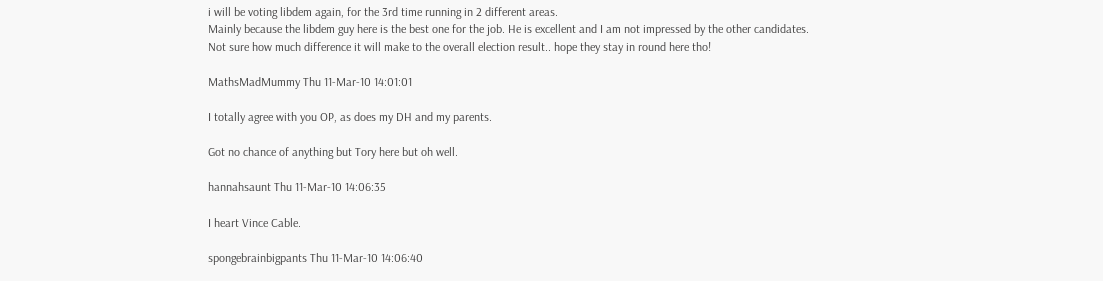i will be voting libdem again, for the 3rd time running in 2 different areas.
Mainly because the libdem guy here is the best one for the job. He is excellent and I am not impressed by the other candidates.
Not sure how much difference it will make to the overall election result.. hope they stay in round here tho!

MathsMadMummy Thu 11-Mar-10 14:01:01

I totally agree with you OP, as does my DH and my parents.

Got no chance of anything but Tory here but oh well.

hannahsaunt Thu 11-Mar-10 14:06:35

I heart Vince Cable.

spongebrainbigpants Thu 11-Mar-10 14:06:40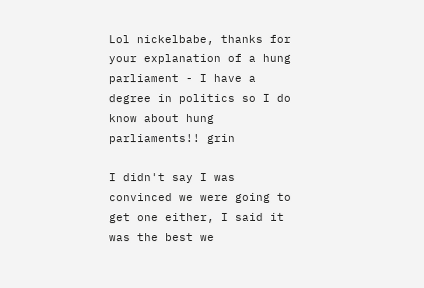Lol nickelbabe, thanks for your explanation of a hung parliament - I have a degree in politics so I do know about hung parliaments!! grin

I didn't say I was convinced we were going to get one either, I said it was the best we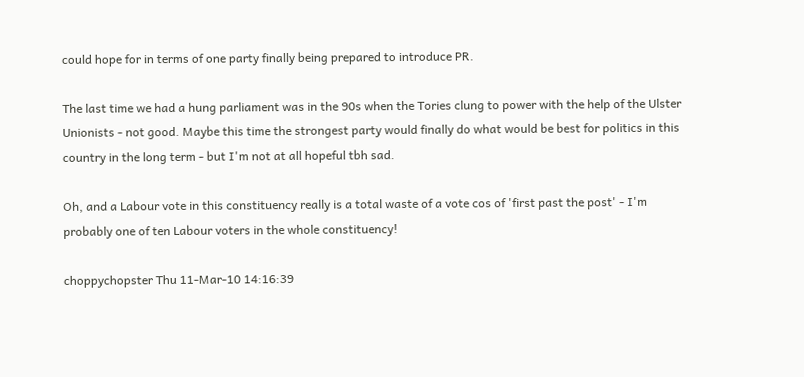could hope for in terms of one party finally being prepared to introduce PR.

The last time we had a hung parliament was in the 90s when the Tories clung to power with the help of the Ulster Unionists - not good. Maybe this time the strongest party would finally do what would be best for politics in this country in the long term - but I'm not at all hopeful tbh sad.

Oh, and a Labour vote in this constituency really is a total waste of a vote cos of 'first past the post' - I'm probably one of ten Labour voters in the whole constituency!

choppychopster Thu 11-Mar-10 14:16:39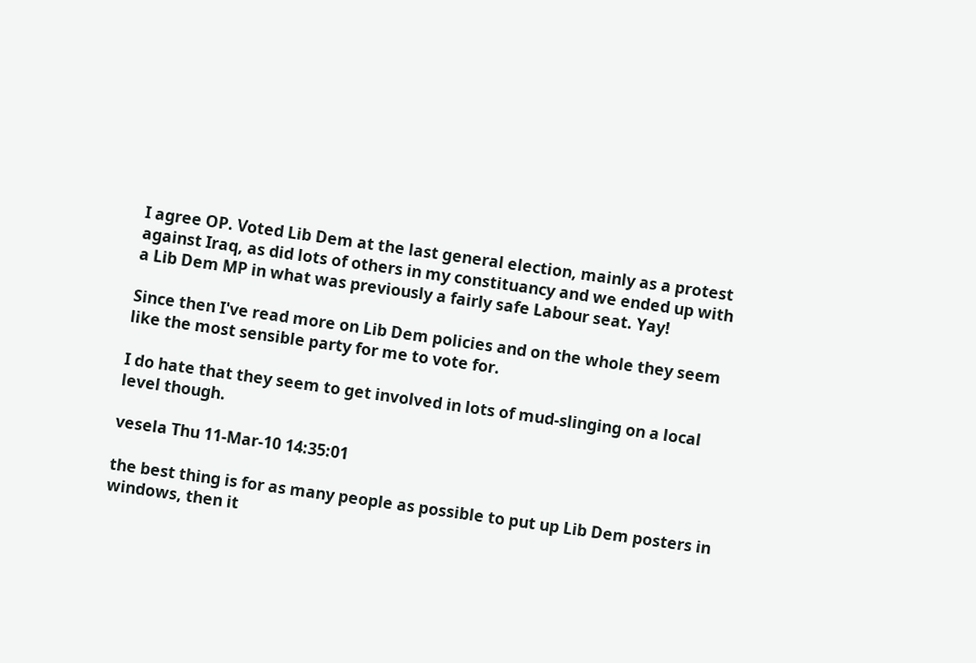I agree OP. Voted Lib Dem at the last general election, mainly as a protest against Iraq, as did lots of others in my constituancy and we ended up with a Lib Dem MP in what was previously a fairly safe Labour seat. Yay!

Since then I've read more on Lib Dem policies and on the whole they seem like the most sensible party for me to vote for.

I do hate that they seem to get involved in lots of mud-slinging on a local level though.

vesela Thu 11-Mar-10 14:35:01

the best thing is for as many people as possible to put up Lib Dem posters in windows, then it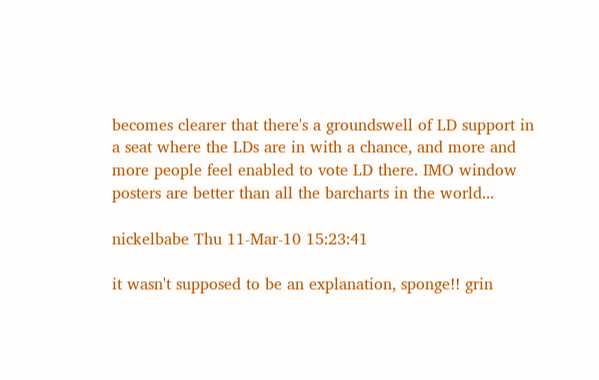becomes clearer that there's a groundswell of LD support in a seat where the LDs are in with a chance, and more and more people feel enabled to vote LD there. IMO window posters are better than all the barcharts in the world...

nickelbabe Thu 11-Mar-10 15:23:41

it wasn't supposed to be an explanation, sponge!! grin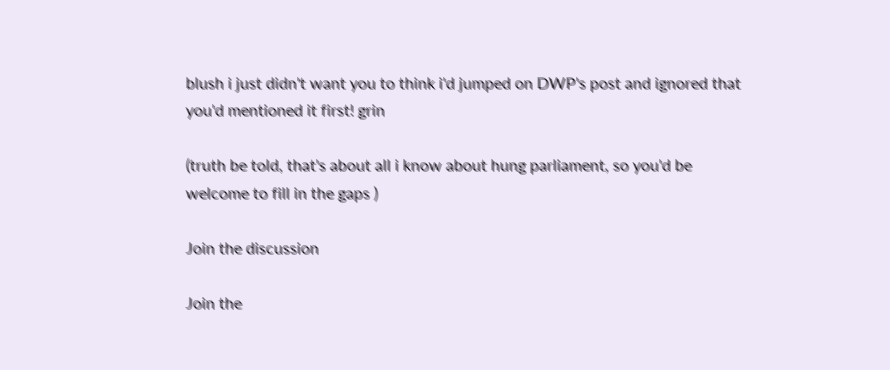blush i just didn't want you to think i'd jumped on DWP's post and ignored that you'd mentioned it first! grin

(truth be told, that's about all i know about hung parliament, so you'd be welcome to fill in the gaps )

Join the discussion

Join the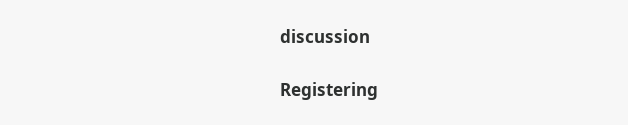discussion

Registering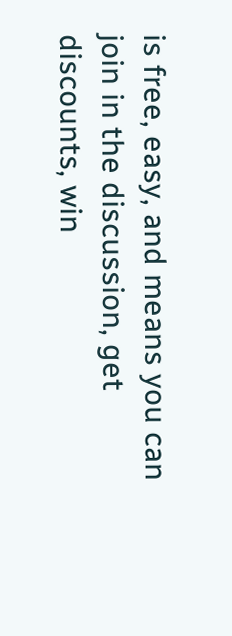is free, easy, and means you can join in the discussion, get discounts, win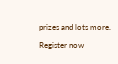prizes and lots more.

Register now